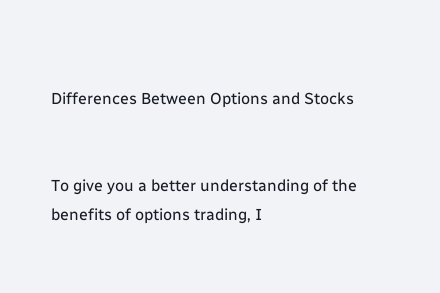Differences Between Options and Stocks


To give you a better understanding of the benefits of options trading, I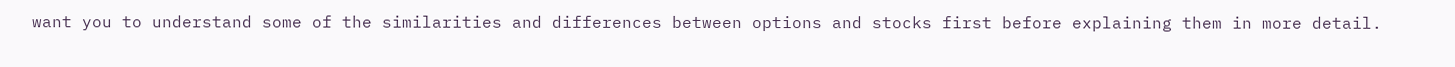want you to understand some of the similarities and differences between options and stocks first before explaining them in more detail.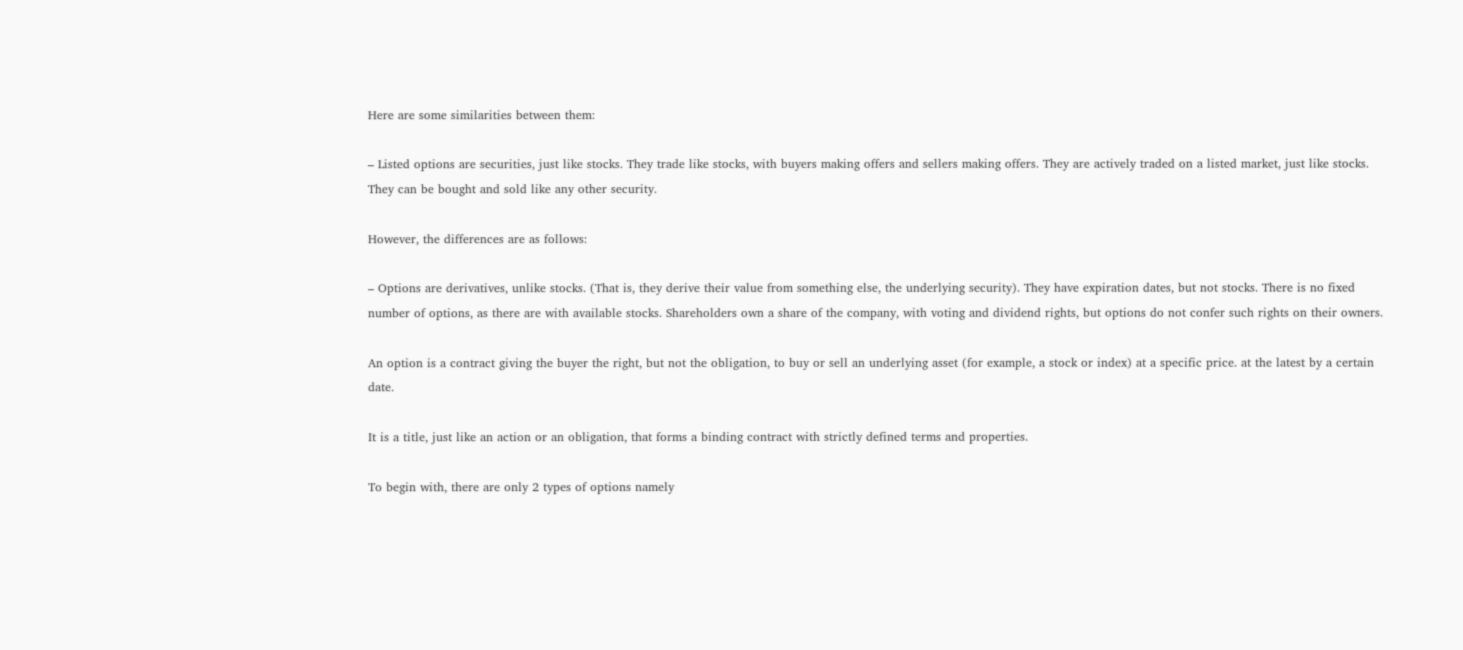Here are some similarities between them:

– Listed options are securities, just like stocks. They trade like stocks, with buyers making offers and sellers making offers. They are actively traded on a listed market, just like stocks. They can be bought and sold like any other security.

However, the differences are as follows:

– Options are derivatives, unlike stocks. (That is, they derive their value from something else, the underlying security). They have expiration dates, but not stocks. There is no fixed number of options, as there are with available stocks. Shareholders own a share of the company, with voting and dividend rights, but options do not confer such rights on their owners.

An option is a contract giving the buyer the right, but not the obligation, to buy or sell an underlying asset (for example, a stock or index) at a specific price. at the latest by a certain date.

It is a title, just like an action or an obligation, that forms a binding contract with strictly defined terms and properties.

To begin with, there are only 2 types of options namely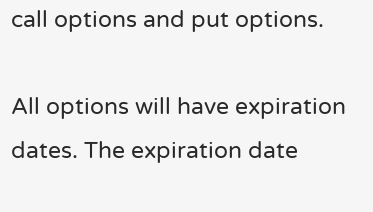call options and put options.

All options will have expiration dates. The expiration date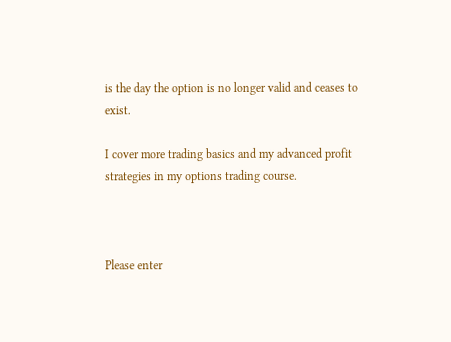is the day the option is no longer valid and ceases to exist.

I cover more trading basics and my advanced profit strategies in my options trading course.



Please enter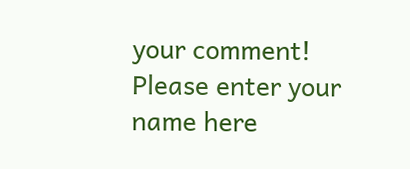your comment!
Please enter your name here